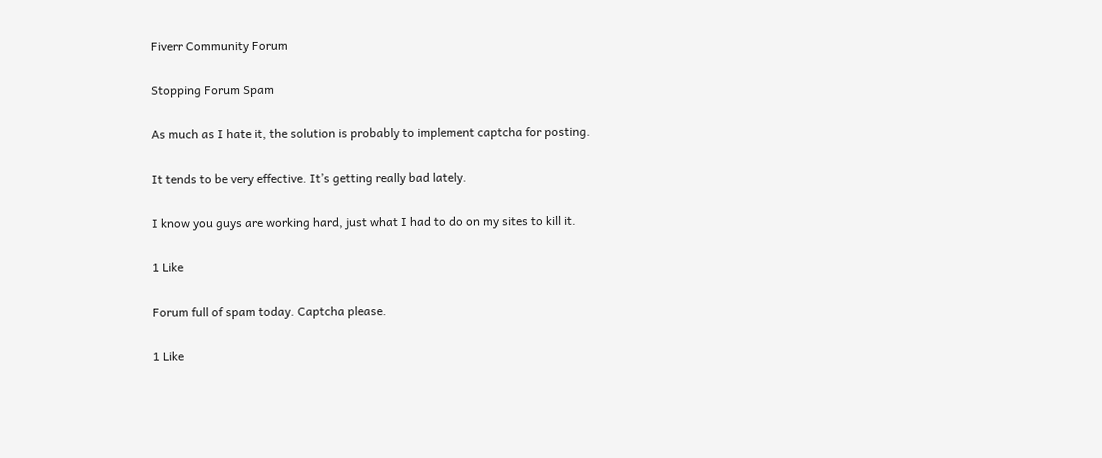Fiverr Community Forum

Stopping Forum Spam

As much as I hate it, the solution is probably to implement captcha for posting.

It tends to be very effective. It’s getting really bad lately.

I know you guys are working hard, just what I had to do on my sites to kill it.

1 Like

Forum full of spam today. Captcha please.

1 Like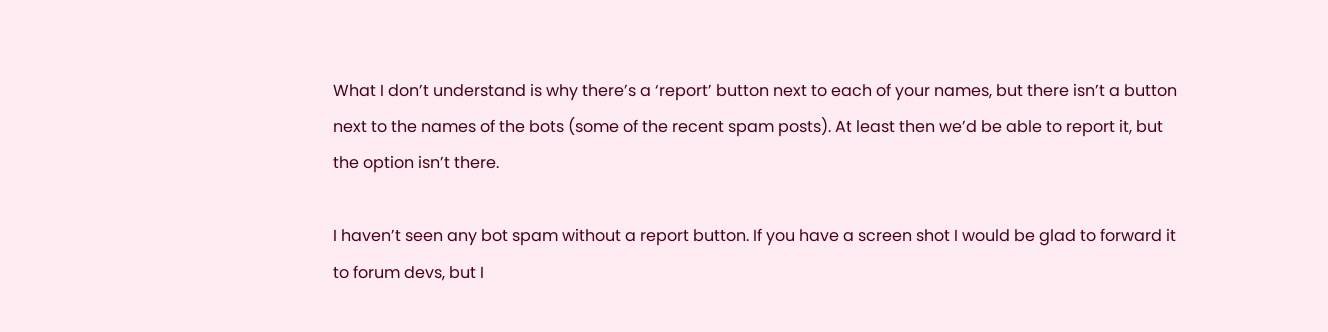What I don’t understand is why there’s a ‘report’ button next to each of your names, but there isn’t a button next to the names of the bots (some of the recent spam posts). At least then we’d be able to report it, but the option isn’t there.

I haven’t seen any bot spam without a report button. If you have a screen shot I would be glad to forward it to forum devs, but I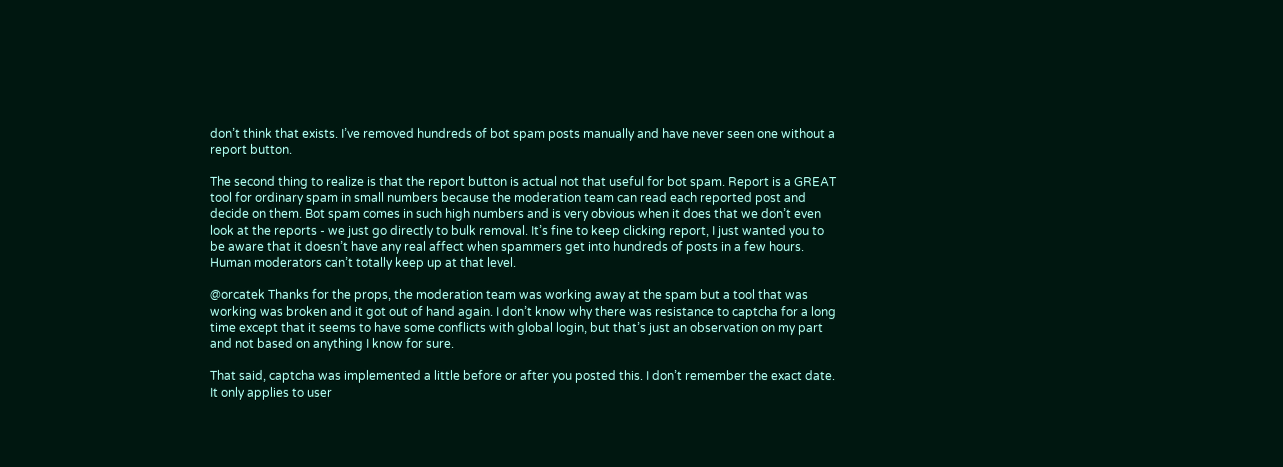don’t think that exists. I’ve removed hundreds of bot spam posts manually and have never seen one without a report button.

The second thing to realize is that the report button is actual not that useful for bot spam. Report is a GREAT tool for ordinary spam in small numbers because the moderation team can read each reported post and decide on them. Bot spam comes in such high numbers and is very obvious when it does that we don’t even look at the reports - we just go directly to bulk removal. It’s fine to keep clicking report, I just wanted you to be aware that it doesn’t have any real affect when spammers get into hundreds of posts in a few hours. Human moderators can’t totally keep up at that level.

@orcatek Thanks for the props, the moderation team was working away at the spam but a tool that was working was broken and it got out of hand again. I don’t know why there was resistance to captcha for a long time except that it seems to have some conflicts with global login, but that’s just an observation on my part and not based on anything I know for sure.

That said, captcha was implemented a little before or after you posted this. I don’t remember the exact date. It only applies to user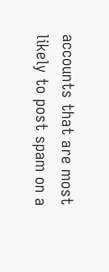accounts that are most likely to post spam on a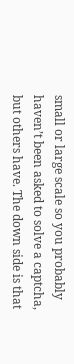small or large scale so you probably haven’t been asked to solve a captcha, but others have. The down side is that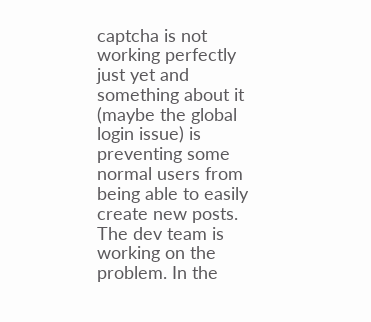captcha is not working perfectly just yet and something about it (maybe the global login issue) is preventing some normal users from being able to easily create new posts. The dev team is working on the problem. In the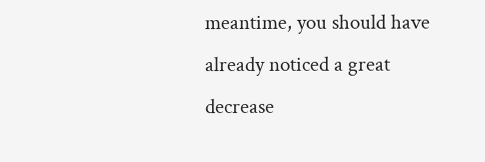meantime, you should have already noticed a great decrease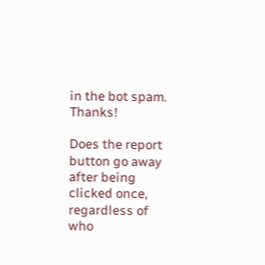in the bot spam. Thanks!

Does the report button go away after being clicked once, regardless of who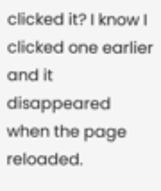clicked it? I know I clicked one earlier and it disappeared when the page reloaded.